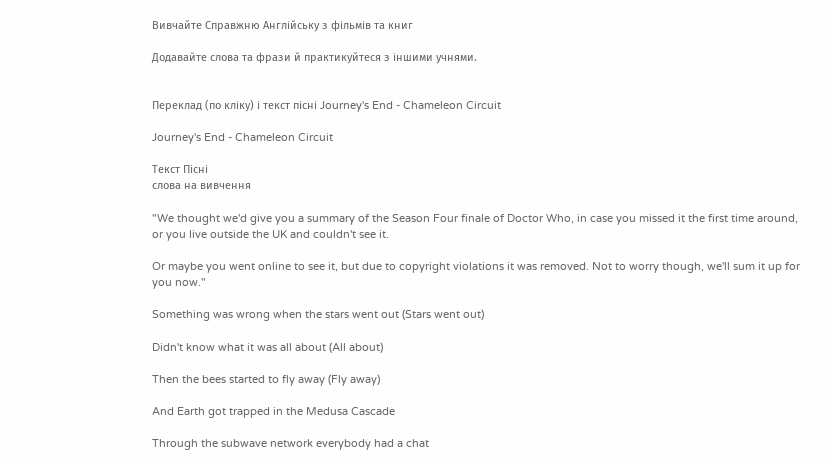Вивчайте Справжню Англійську з фільмів та книг

Додавайте слова та фрази й практикуйтеся з іншими учнями.


Переклад (по кліку) і текст пісні Journey's End - Chameleon Circuit

Journey's End - Chameleon Circuit

Текст Пісні
слова на вивчення

"We thought we'd give you a summary of the Season Four finale of Doctor Who, in case you missed it the first time around, or you live outside the UK and couldn't see it.

Or maybe you went online to see it, but due to copyright violations it was removed. Not to worry though, we'll sum it up for you now."

Something was wrong when the stars went out (Stars went out)

Didn't know what it was all about (All about)

Then the bees started to fly away (Fly away)

And Earth got trapped in the Medusa Cascade

Through the subwave network everybody had a chat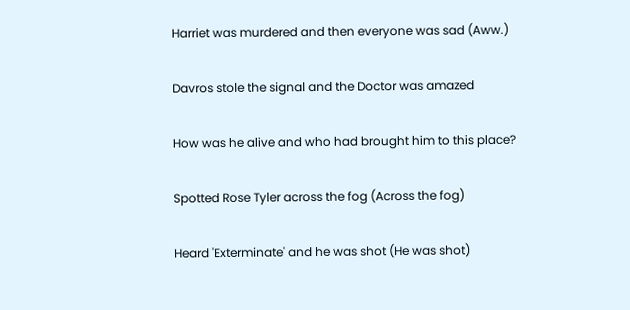Harriet was murdered and then everyone was sad (Aww.)

Davros stole the signal and the Doctor was amazed

How was he alive and who had brought him to this place?

Spotted Rose Tyler across the fog (Across the fog)

Heard 'Exterminate' and he was shot (He was shot)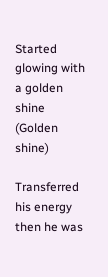Started glowing with a golden shine (Golden shine)

Transferred his energy then he was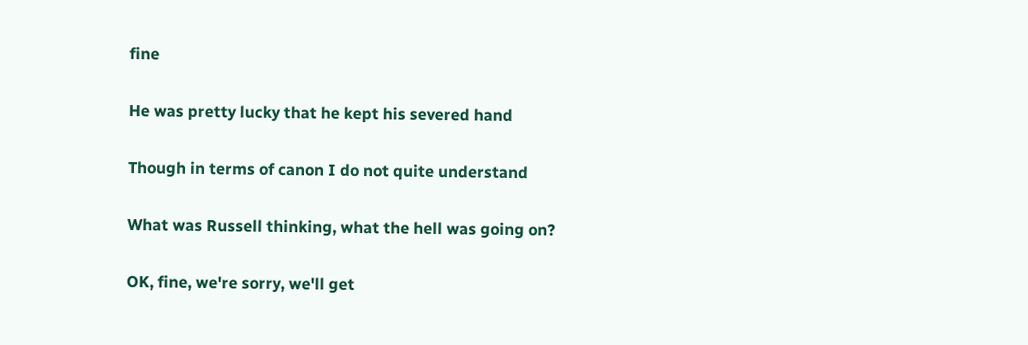fine

He was pretty lucky that he kept his severed hand

Though in terms of canon I do not quite understand

What was Russell thinking, what the hell was going on?

OK, fine, we're sorry, we'll get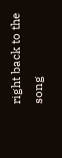right back to the song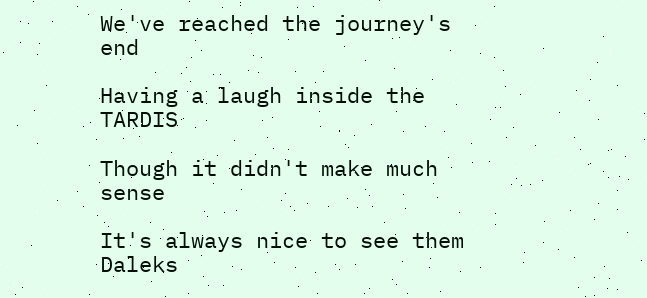We've reached the journey's end

Having a laugh inside the TARDIS

Though it didn't make much sense

It's always nice to see them Daleks